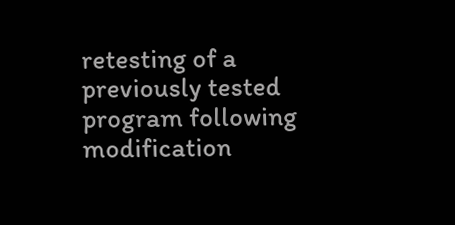retesting of a previously tested program following modification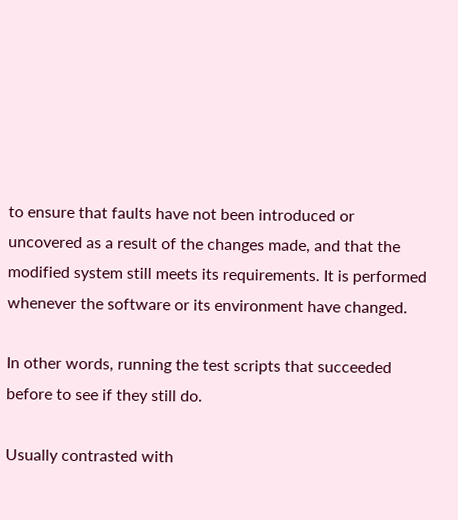to ensure that faults have not been introduced or uncovered as a result of the changes made, and that the modified system still meets its requirements. It is performed whenever the software or its environment have changed.

In other words, running the test scripts that succeeded before to see if they still do.

Usually contrasted with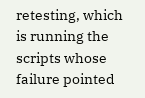retesting, which is running the scripts whose failure pointed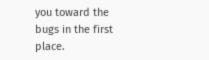you toward the bugs in the first place.